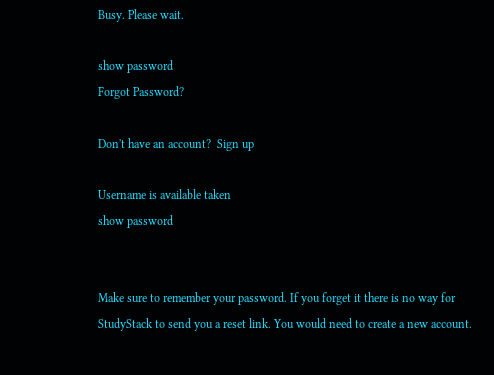Busy. Please wait.

show password
Forgot Password?

Don't have an account?  Sign up

Username is available taken
show password


Make sure to remember your password. If you forget it there is no way for StudyStack to send you a reset link. You would need to create a new account.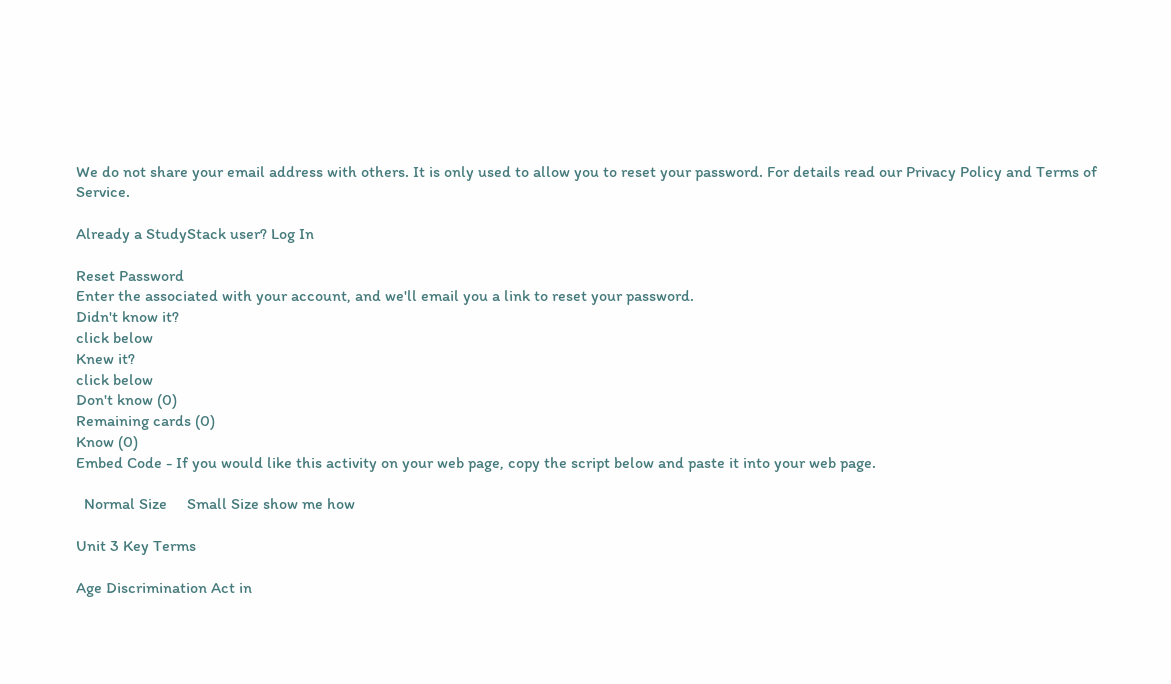We do not share your email address with others. It is only used to allow you to reset your password. For details read our Privacy Policy and Terms of Service.

Already a StudyStack user? Log In

Reset Password
Enter the associated with your account, and we'll email you a link to reset your password.
Didn't know it?
click below
Knew it?
click below
Don't know (0)
Remaining cards (0)
Know (0)
Embed Code - If you would like this activity on your web page, copy the script below and paste it into your web page.

  Normal Size     Small Size show me how

Unit 3 Key Terms

Age Discrimination Act in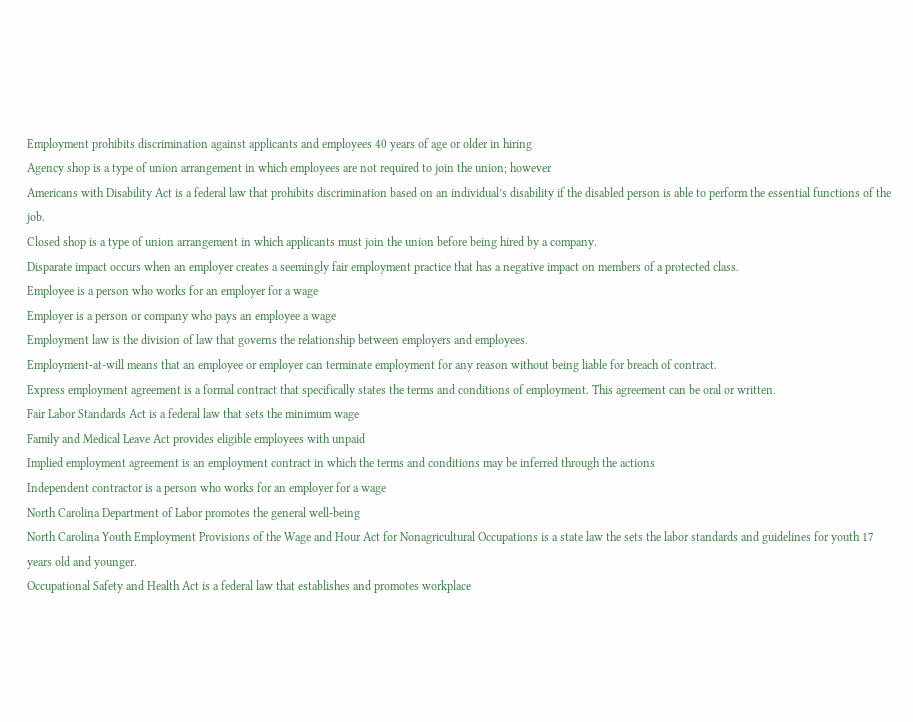Employment prohibits discrimination against applicants and employees 40 years of age or older in hiring
Agency shop is a type of union arrangement in which employees are not required to join the union; however
Americans with Disability Act is a federal law that prohibits discrimination based on an individual’s disability if the disabled person is able to perform the essential functions of the job.
Closed shop is a type of union arrangement in which applicants must join the union before being hired by a company.
Disparate impact occurs when an employer creates a seemingly fair employment practice that has a negative impact on members of a protected class.
Employee is a person who works for an employer for a wage
Employer is a person or company who pays an employee a wage
Employment law is the division of law that governs the relationship between employers and employees.
Employment-at-will means that an employee or employer can terminate employment for any reason without being liable for breach of contract.
Express employment agreement is a formal contract that specifically states the terms and conditions of employment. This agreement can be oral or written.
Fair Labor Standards Act is a federal law that sets the minimum wage
Family and Medical Leave Act provides eligible employees with unpaid
Implied employment agreement is an employment contract in which the terms and conditions may be inferred through the actions
Independent contractor is a person who works for an employer for a wage
North Carolina Department of Labor promotes the general well-being
North Carolina Youth Employment Provisions of the Wage and Hour Act for Nonagricultural Occupations is a state law the sets the labor standards and guidelines for youth 17 years old and younger.
Occupational Safety and Health Act is a federal law that establishes and promotes workplace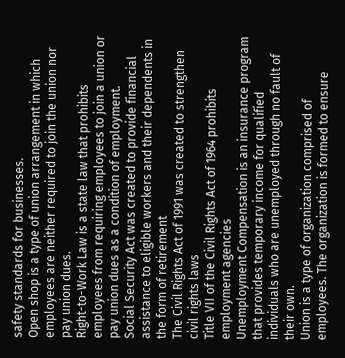safety standards for businesses.
Open shop is a type of union arrangement in which employees are neither required to join the union nor pay union dues.
Right-to-Work Law is a state law that prohibits employees from requiring employees to join a union or pay union dues as a condition of employment.
Social Security Act was created to provide financial assistance to eligible workers and their dependents in the form of retirement
The Civil Rights Act of 1991 was created to strengthen civil rights laws
Title VII of the Civil Rights Act of 1964 prohibits employment agencies
Unemployment Compensation is an insurance program that provides temporary income for qualified individuals who are unemployed through no fault of their own.
Union is a type of organization comprised of employees. The organization is formed to ensure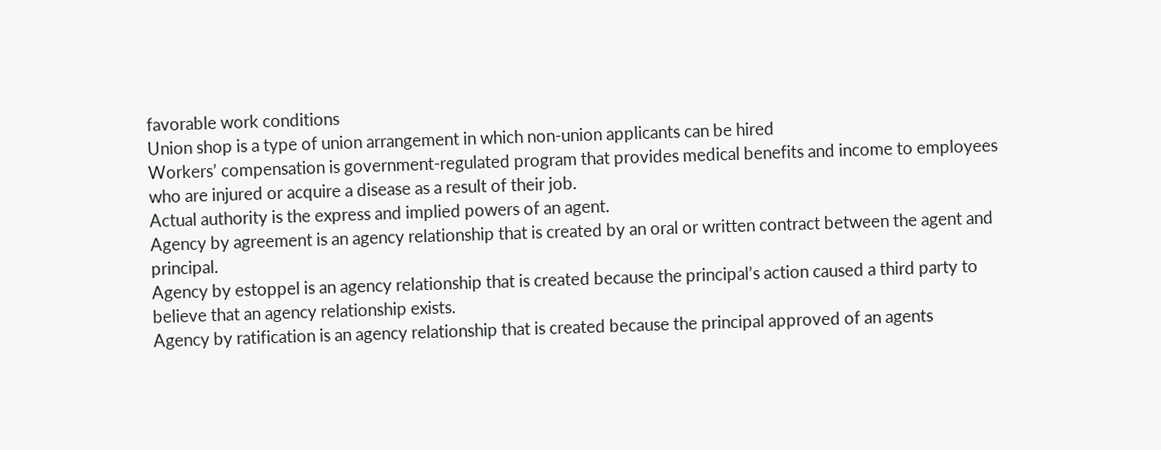favorable work conditions
Union shop is a type of union arrangement in which non-union applicants can be hired
Workers’ compensation is government-regulated program that provides medical benefits and income to employees who are injured or acquire a disease as a result of their job.
Actual authority is the express and implied powers of an agent.
Agency by agreement is an agency relationship that is created by an oral or written contract between the agent and principal.
Agency by estoppel is an agency relationship that is created because the principal’s action caused a third party to believe that an agency relationship exists.
Agency by ratification is an agency relationship that is created because the principal approved of an agents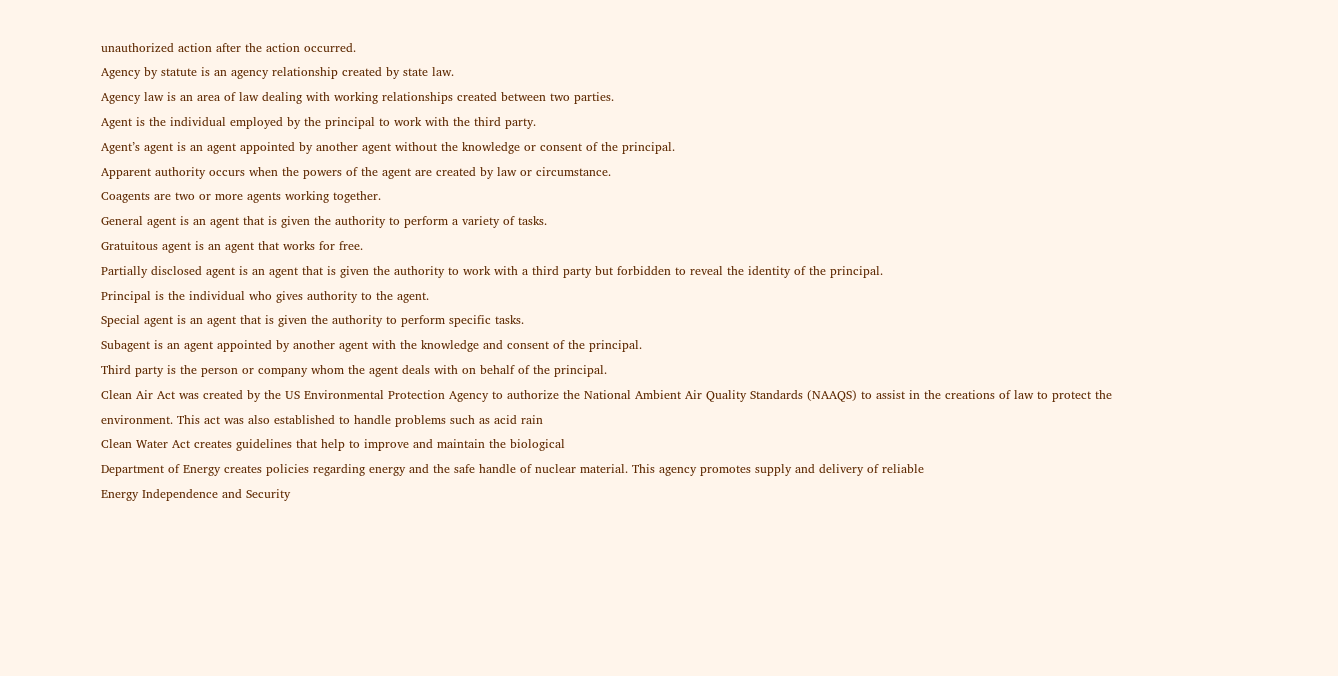unauthorized action after the action occurred.
Agency by statute is an agency relationship created by state law.
Agency law is an area of law dealing with working relationships created between two parties.
Agent is the individual employed by the principal to work with the third party.
Agent’s agent is an agent appointed by another agent without the knowledge or consent of the principal.
Apparent authority occurs when the powers of the agent are created by law or circumstance.
Coagents are two or more agents working together.
General agent is an agent that is given the authority to perform a variety of tasks.
Gratuitous agent is an agent that works for free.
Partially disclosed agent is an agent that is given the authority to work with a third party but forbidden to reveal the identity of the principal.
Principal is the individual who gives authority to the agent.
Special agent is an agent that is given the authority to perform specific tasks.
Subagent is an agent appointed by another agent with the knowledge and consent of the principal.
Third party is the person or company whom the agent deals with on behalf of the principal.
Clean Air Act was created by the US Environmental Protection Agency to authorize the National Ambient Air Quality Standards (NAAQS) to assist in the creations of law to protect the environment. This act was also established to handle problems such as acid rain
Clean Water Act creates guidelines that help to improve and maintain the biological
Department of Energy creates policies regarding energy and the safe handle of nuclear material. This agency promotes supply and delivery of reliable
Energy Independence and Security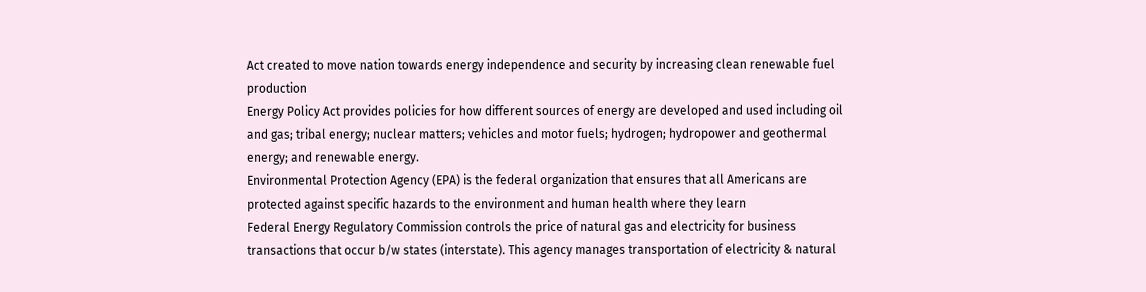Act created to move nation towards energy independence and security by increasing clean renewable fuel production
Energy Policy Act provides policies for how different sources of energy are developed and used including oil and gas; tribal energy; nuclear matters; vehicles and motor fuels; hydrogen; hydropower and geothermal energy; and renewable energy.
Environmental Protection Agency (EPA) is the federal organization that ensures that all Americans are protected against specific hazards to the environment and human health where they learn
Federal Energy Regulatory Commission controls the price of natural gas and electricity for business transactions that occur b/w states (interstate). This agency manages transportation of electricity & natural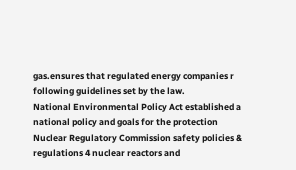gas.ensures that regulated energy companies r following guidelines set by the law.
National Environmental Policy Act established a national policy and goals for the protection
Nuclear Regulatory Commission safety policies & regulations 4 nuclear reactors and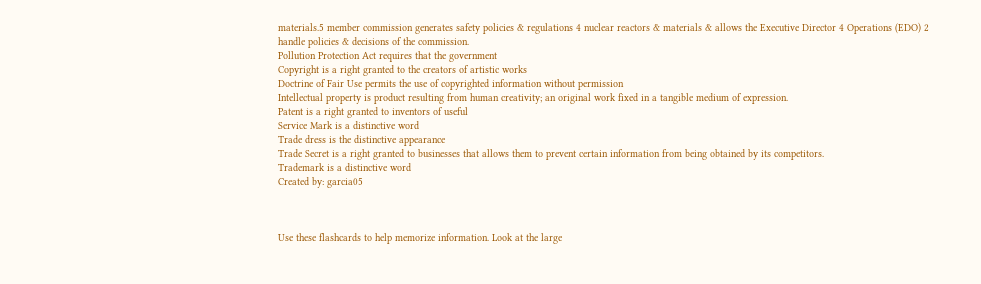materials.5 member commission generates safety policies & regulations 4 nuclear reactors & materials & allows the Executive Director 4 Operations (EDO) 2 handle policies & decisions of the commission.
Pollution Protection Act requires that the government
Copyright is a right granted to the creators of artistic works
Doctrine of Fair Use permits the use of copyrighted information without permission
Intellectual property is product resulting from human creativity; an original work fixed in a tangible medium of expression.
Patent is a right granted to inventors of useful
Service Mark is a distinctive word
Trade dress is the distinctive appearance
Trade Secret is a right granted to businesses that allows them to prevent certain information from being obtained by its competitors.
Trademark is a distinctive word
Created by: garcia05



Use these flashcards to help memorize information. Look at the large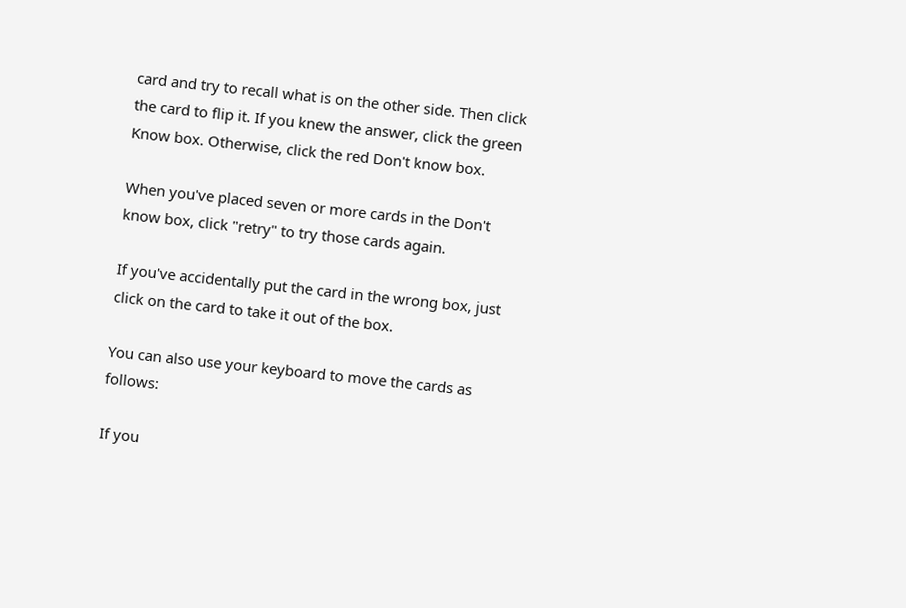card and try to recall what is on the other side. Then click the card to flip it. If you knew the answer, click the green Know box. Otherwise, click the red Don't know box.

When you've placed seven or more cards in the Don't know box, click "retry" to try those cards again.

If you've accidentally put the card in the wrong box, just click on the card to take it out of the box.

You can also use your keyboard to move the cards as follows:

If you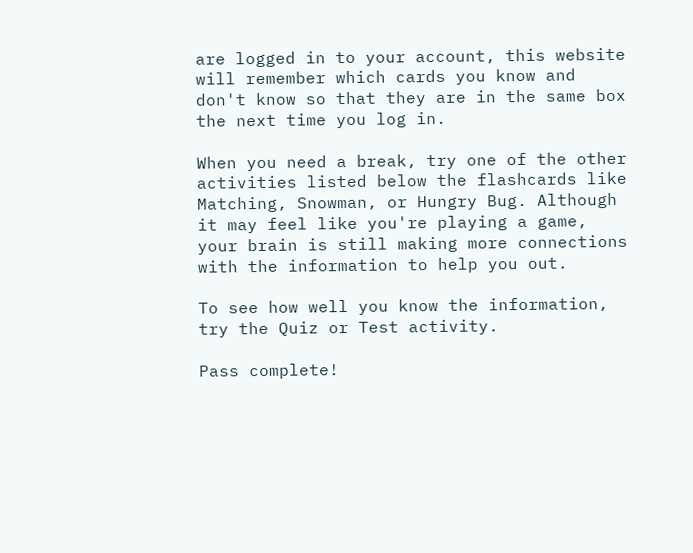are logged in to your account, this website will remember which cards you know and don't know so that they are in the same box the next time you log in.

When you need a break, try one of the other activities listed below the flashcards like Matching, Snowman, or Hungry Bug. Although it may feel like you're playing a game, your brain is still making more connections with the information to help you out.

To see how well you know the information, try the Quiz or Test activity.

Pass complete!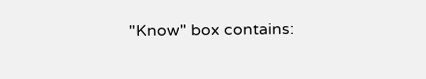"Know" box contains: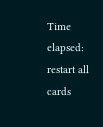Time elapsed:
restart all cards